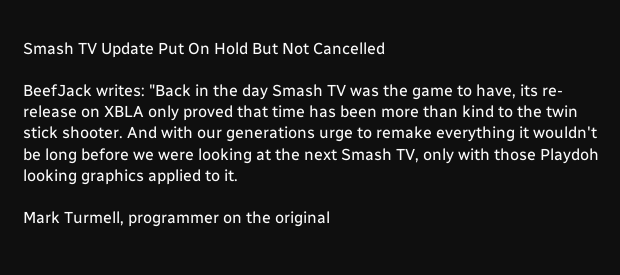Smash TV Update Put On Hold But Not Cancelled

BeefJack writes: "Back in the day Smash TV was the game to have, its re-release on XBLA only proved that time has been more than kind to the twin stick shooter. And with our generations urge to remake everything it wouldn't be long before we were looking at the next Smash TV, only with those Playdoh looking graphics applied to it.

Mark Turmell, programmer on the original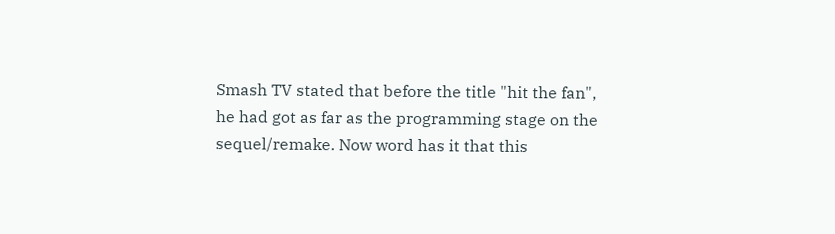Smash TV stated that before the title "hit the fan", he had got as far as the programming stage on the sequel/remake. Now word has it that this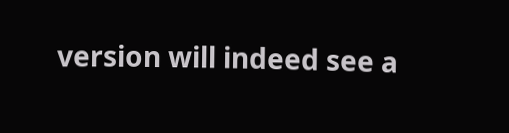version will indeed see a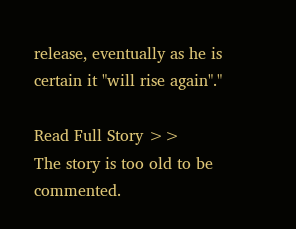release, eventually as he is certain it "will rise again"."

Read Full Story >>
The story is too old to be commented.